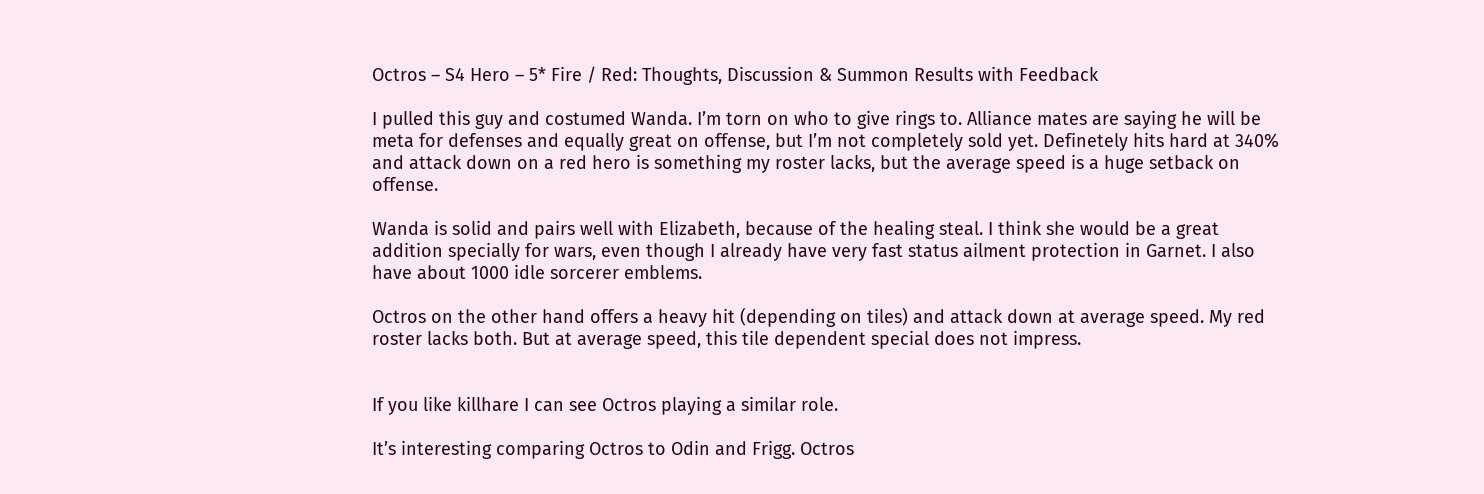Octros – S4 Hero – 5* Fire / Red: Thoughts, Discussion & Summon Results with Feedback

I pulled this guy and costumed Wanda. I’m torn on who to give rings to. Alliance mates are saying he will be meta for defenses and equally great on offense, but I’m not completely sold yet. Definetely hits hard at 340% and attack down on a red hero is something my roster lacks, but the average speed is a huge setback on offense.

Wanda is solid and pairs well with Elizabeth, because of the healing steal. I think she would be a great addition specially for wars, even though I already have very fast status ailment protection in Garnet. I also have about 1000 idle sorcerer emblems.

Octros on the other hand offers a heavy hit (depending on tiles) and attack down at average speed. My red roster lacks both. But at average speed, this tile dependent special does not impress.


If you like killhare I can see Octros playing a similar role.

It’s interesting comparing Octros to Odin and Frigg. Octros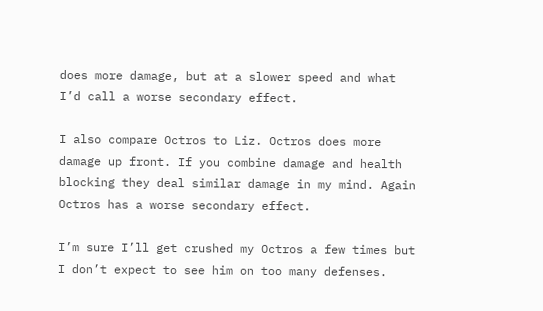does more damage, but at a slower speed and what I’d call a worse secondary effect.

I also compare Octros to Liz. Octros does more damage up front. If you combine damage and health blocking they deal similar damage in my mind. Again Octros has a worse secondary effect.

I’m sure I’ll get crushed my Octros a few times but I don’t expect to see him on too many defenses.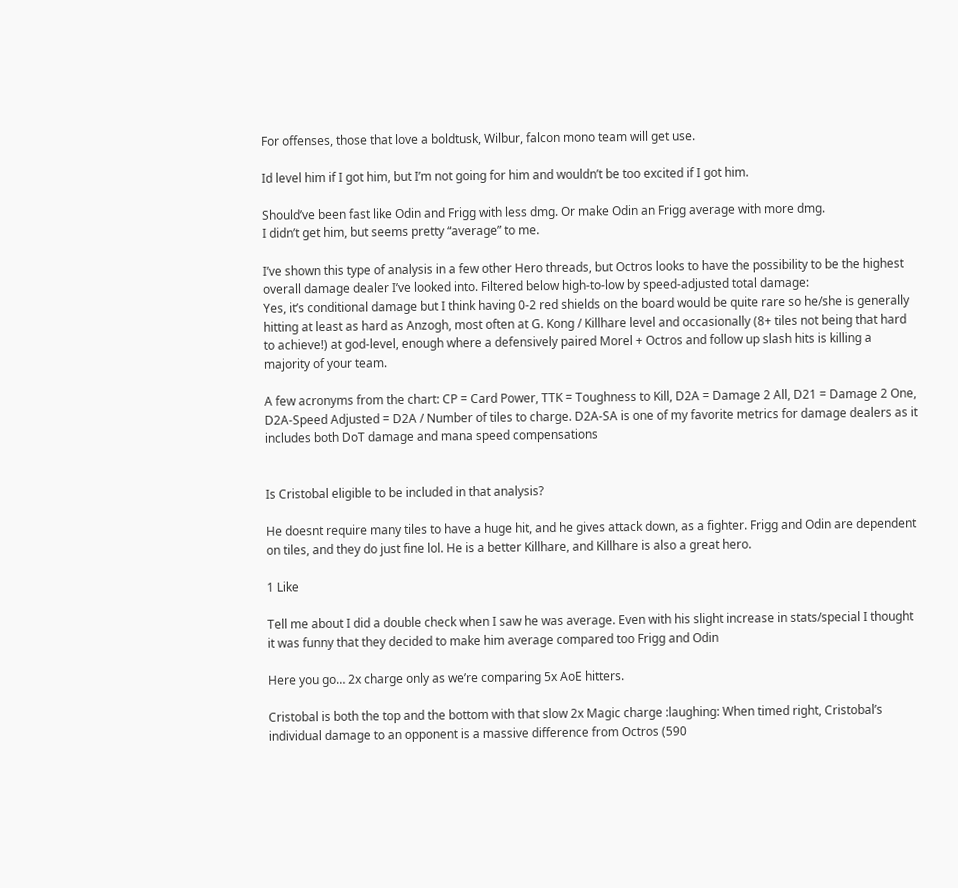For offenses, those that love a boldtusk, Wilbur, falcon mono team will get use.

Id level him if I got him, but I’m not going for him and wouldn’t be too excited if I got him.

Should’ve been fast like Odin and Frigg with less dmg. Or make Odin an Frigg average with more dmg.
I didn’t get him, but seems pretty “average” to me.

I’ve shown this type of analysis in a few other Hero threads, but Octros looks to have the possibility to be the highest overall damage dealer I’ve looked into. Filtered below high-to-low by speed-adjusted total damage:
Yes, it’s conditional damage but I think having 0-2 red shields on the board would be quite rare so he/she is generally hitting at least as hard as Anzogh, most often at G. Kong / Killhare level and occasionally (8+ tiles not being that hard to achieve!) at god-level, enough where a defensively paired Morel + Octros and follow up slash hits is killing a majority of your team.

A few acronyms from the chart: CP = Card Power, TTK = Toughness to Kill, D2A = Damage 2 All, D21 = Damage 2 One, D2A-Speed Adjusted = D2A / Number of tiles to charge. D2A-SA is one of my favorite metrics for damage dealers as it includes both DoT damage and mana speed compensations


Is Cristobal eligible to be included in that analysis?

He doesnt require many tiles to have a huge hit, and he gives attack down, as a fighter. Frigg and Odin are dependent on tiles, and they do just fine lol. He is a better Killhare, and Killhare is also a great hero.

1 Like

Tell me about I did a double check when I saw he was average. Even with his slight increase in stats/special I thought it was funny that they decided to make him average compared too Frigg and Odin

Here you go… 2x charge only as we’re comparing 5x AoE hitters.

Cristobal is both the top and the bottom with that slow 2x Magic charge :laughing: When timed right, Cristobal’s individual damage to an opponent is a massive difference from Octros (590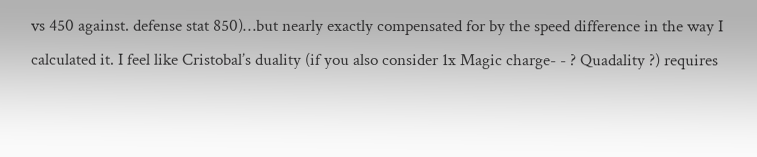vs 450 against. defense stat 850)…but nearly exactly compensated for by the speed difference in the way I calculated it. I feel like Cristobal’s duality (if you also consider 1x Magic charge- - ? Quadality ?) requires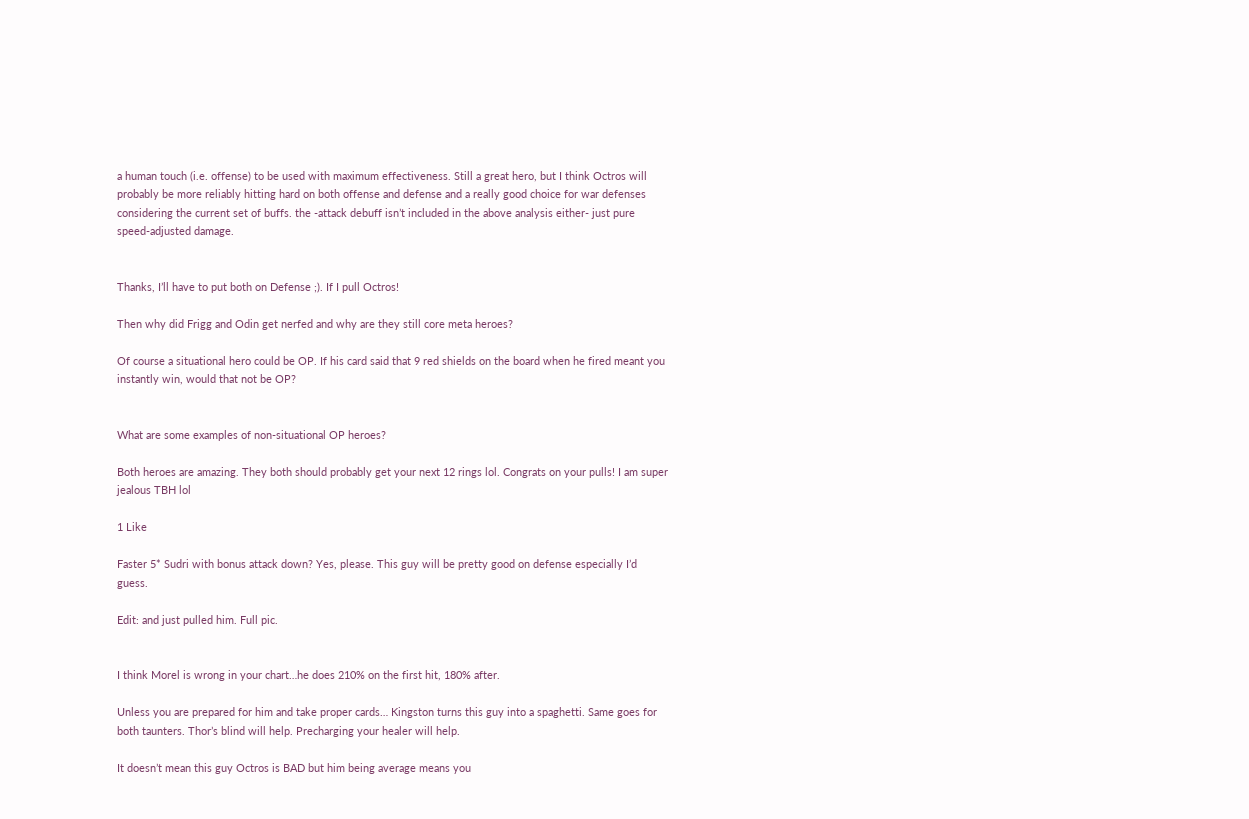a human touch (i.e. offense) to be used with maximum effectiveness. Still a great hero, but I think Octros will probably be more reliably hitting hard on both offense and defense and a really good choice for war defenses considering the current set of buffs. the -attack debuff isn’t included in the above analysis either- just pure speed-adjusted damage.


Thanks, I’ll have to put both on Defense ;). If I pull Octros!

Then why did Frigg and Odin get nerfed and why are they still core meta heroes?

Of course a situational hero could be OP. If his card said that 9 red shields on the board when he fired meant you instantly win, would that not be OP?


What are some examples of non-situational OP heroes?

Both heroes are amazing. They both should probably get your next 12 rings lol. Congrats on your pulls! I am super jealous TBH lol

1 Like

Faster 5* Sudri with bonus attack down? Yes, please. This guy will be pretty good on defense especially I’d guess.

Edit: and just pulled him. Full pic.


I think Morel is wrong in your chart…he does 210% on the first hit, 180% after.

Unless you are prepared for him and take proper cards… Kingston turns this guy into a spaghetti. Same goes for both taunters. Thor’s blind will help. Precharging your healer will help.

It doesn’t mean this guy Octros is BAD but him being average means you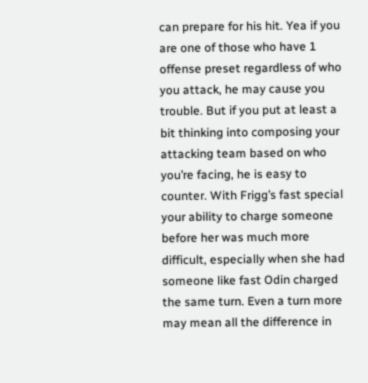can prepare for his hit. Yea if you are one of those who have 1 offense preset regardless of who you attack, he may cause you trouble. But if you put at least a bit thinking into composing your attacking team based on who you’re facing, he is easy to counter. With Frigg’s fast special your ability to charge someone before her was much more difficult, especially when she had someone like fast Odin charged the same turn. Even a turn more may mean all the difference in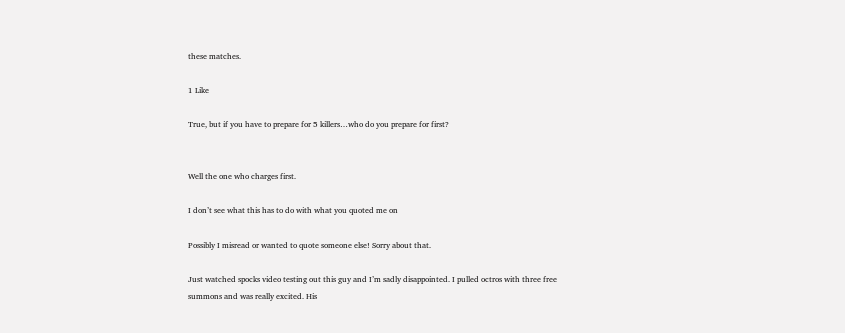these matches.

1 Like

True, but if you have to prepare for 5 killers…who do you prepare for first?


Well the one who charges first.

I don’t see what this has to do with what you quoted me on

Possibly I misread or wanted to quote someone else! Sorry about that.

Just watched spocks video testing out this guy and I’m sadly disappointed. I pulled octros with three free summons and was really excited. His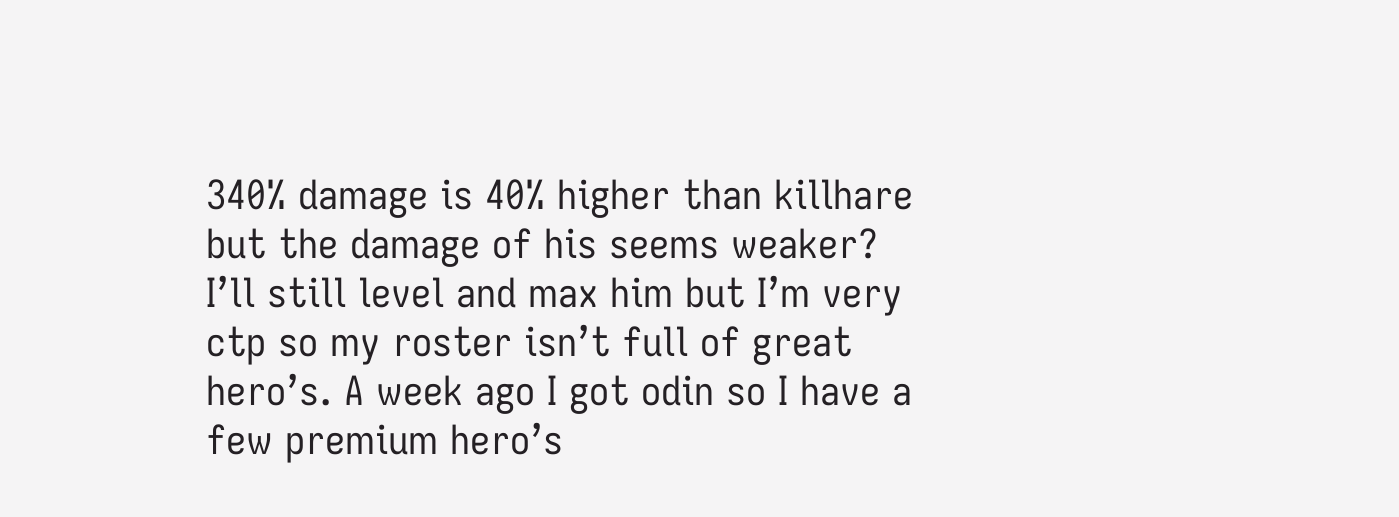340% damage is 40% higher than killhare but the damage of his seems weaker? I’ll still level and max him but I’m very ctp so my roster isn’t full of great hero’s. A week ago I got odin so I have a few premium hero’s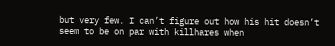but very few. I can’t figure out how his hit doesn’t seem to be on par with killhares when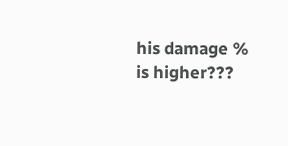his damage % is higher???